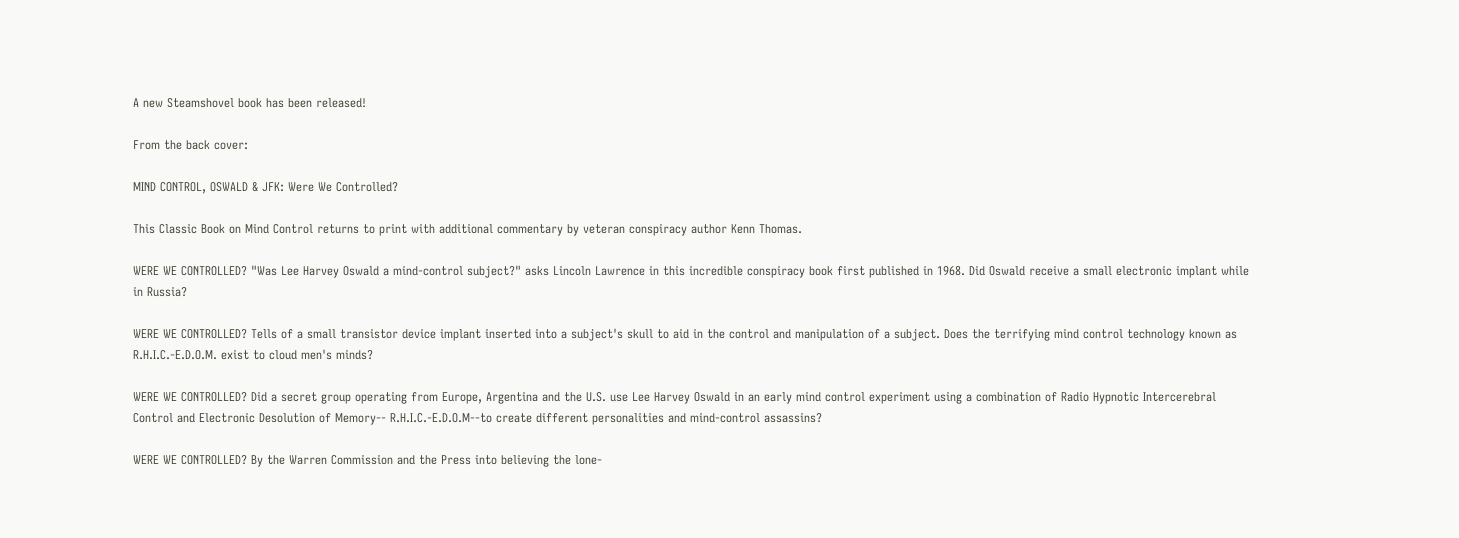A new Steamshovel book has been released!

From the back cover:

MIND CONTROL, OSWALD & JFK: Were We Controlled?

This Classic Book on Mind Control returns to print with additional commentary by veteran conspiracy author Kenn Thomas.

WERE WE CONTROLLED? "Was Lee Harvey Oswald a mind-control subject?" asks Lincoln Lawrence in this incredible conspiracy book first published in 1968. Did Oswald receive a small electronic implant while in Russia?

WERE WE CONTROLLED? Tells of a small transistor device implant inserted into a subject's skull to aid in the control and manipulation of a subject. Does the terrifying mind control technology known as R.H.I.C.-E.D.O.M. exist to cloud men's minds?

WERE WE CONTROLLED? Did a secret group operating from Europe, Argentina and the U.S. use Lee Harvey Oswald in an early mind control experiment using a combination of Radio Hypnotic Intercerebral Control and Electronic Desolution of Memory-- R.H.I.C.-E.D.O.M--to create different personalities and mind-control assassins?

WERE WE CONTROLLED? By the Warren Commission and the Press into believing the lone-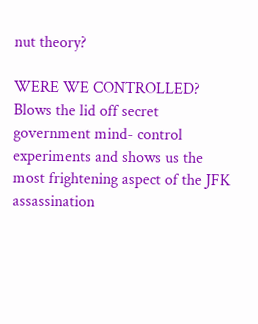nut theory?

WERE WE CONTROLLED? Blows the lid off secret government mind- control experiments and shows us the most frightening aspect of the JFK assassination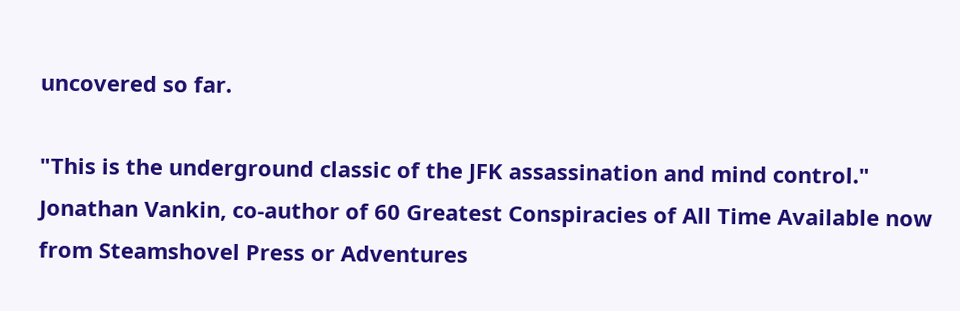uncovered so far.

"This is the underground classic of the JFK assassination and mind control." Jonathan Vankin, co-author of 60 Greatest Conspiracies of All Time Available now from Steamshovel Press or Adventures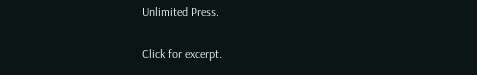Unlimited Press.

Click for excerpt.